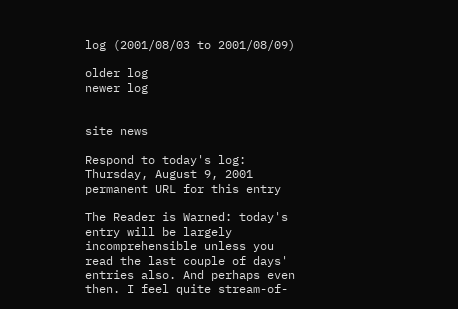log (2001/08/03 to 2001/08/09)

older log
newer log


site news

Respond to today's log:
Thursday, August 9, 2001  permanent URL for this entry

The Reader is Warned: today's entry will be largely incomprehensible unless you read the last couple of days' entries also. And perhaps even then. I feel quite stream-of-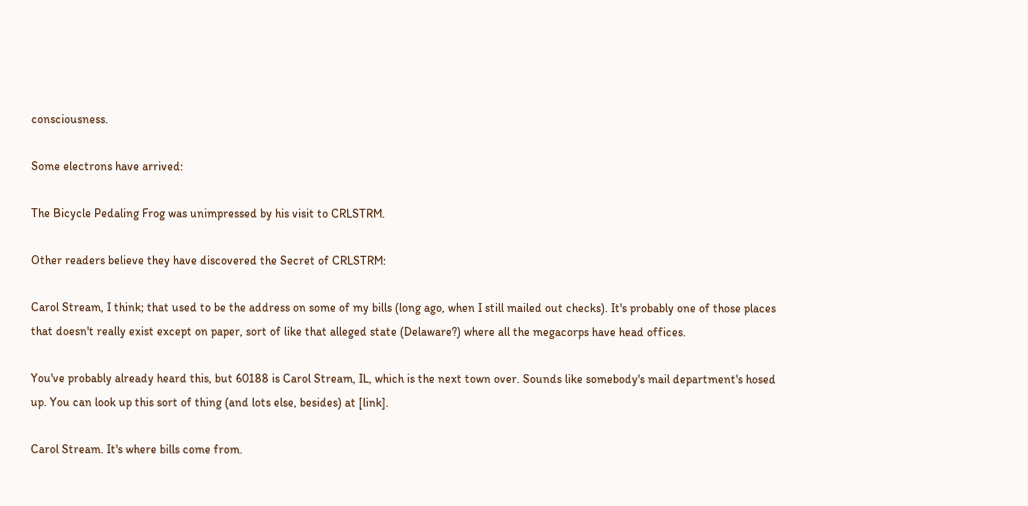consciousness.

Some electrons have arrived:

The Bicycle Pedaling Frog was unimpressed by his visit to CRLSTRM.

Other readers believe they have discovered the Secret of CRLSTRM:

Carol Stream, I think; that used to be the address on some of my bills (long ago, when I still mailed out checks). It's probably one of those places that doesn't really exist except on paper, sort of like that alleged state (Delaware?) where all the megacorps have head offices.

You've probably already heard this, but 60188 is Carol Stream, IL, which is the next town over. Sounds like somebody's mail department's hosed up. You can look up this sort of thing (and lots else, besides) at [link].

Carol Stream. It's where bills come from.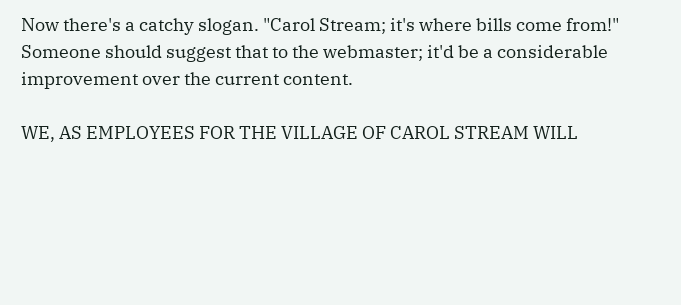Now there's a catchy slogan. "Carol Stream; it's where bills come from!" Someone should suggest that to the webmaster; it'd be a considerable improvement over the current content.

WE, AS EMPLOYEES FOR THE VILLAGE OF CAROL STREAM WILL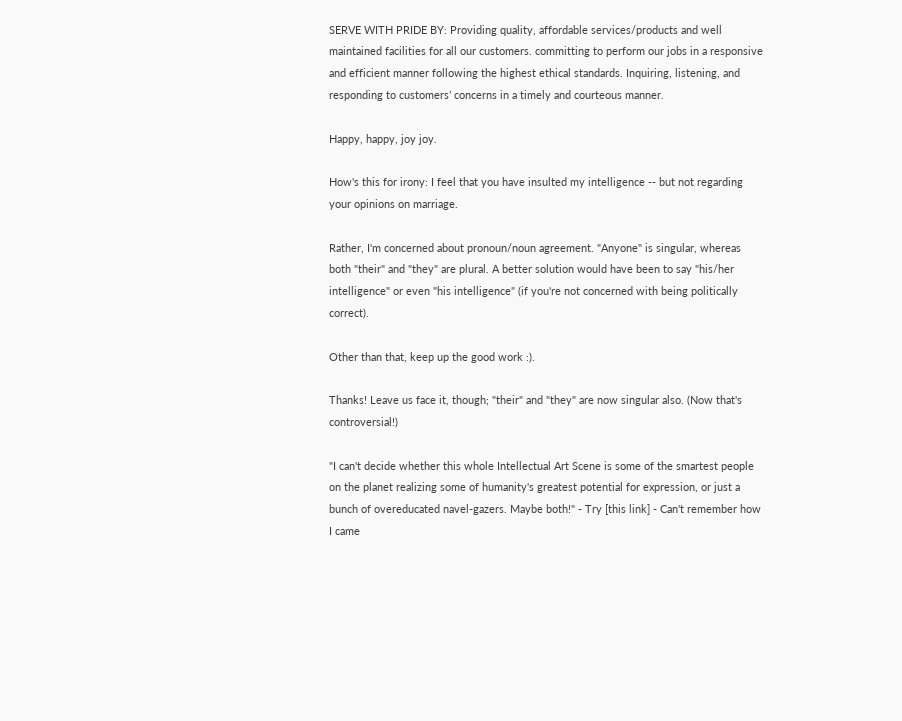SERVE WITH PRIDE BY: Providing quality, affordable services/products and well maintained facilities for all our customers. committing to perform our jobs in a responsive and efficient manner following the highest ethical standards. Inquiring, listening, and responding to customers’ concerns in a timely and courteous manner.

Happy, happy, joy joy.

How's this for irony: I feel that you have insulted my intelligence -- but not regarding your opinions on marriage.

Rather, I'm concerned about pronoun/noun agreement. "Anyone" is singular, whereas both "their" and "they" are plural. A better solution would have been to say "his/her intelligence" or even "his intelligence" (if you're not concerned with being politically correct).

Other than that, keep up the good work :).

Thanks! Leave us face it, though; "their" and "they" are now singular also. (Now that's controversial!)

"I can't decide whether this whole Intellectual Art Scene is some of the smartest people on the planet realizing some of humanity's greatest potential for expression, or just a bunch of overeducated navel-gazers. Maybe both!" - Try [this link] - Can't remember how I came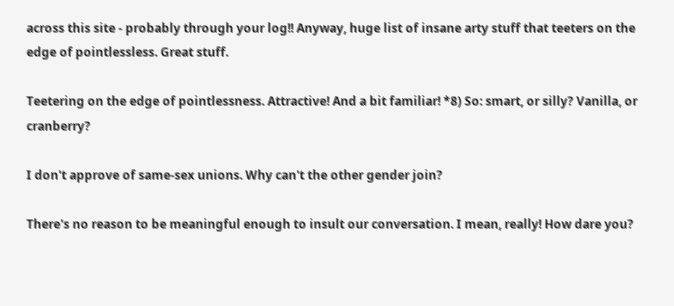across this site - probably through your log!! Anyway, huge list of insane arty stuff that teeters on the edge of pointlessless. Great stuff.

Teetering on the edge of pointlessness. Attractive! And a bit familiar! *8) So: smart, or silly? Vanilla, or cranberry?

I don't approve of same-sex unions. Why can't the other gender join?

There's no reason to be meaningful enough to insult our conversation. I mean, really! How dare you?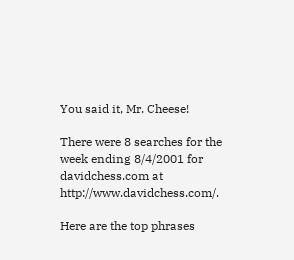You said it, Mr. Cheese!

There were 8 searches for the week ending 8/4/2001 for davidchess.com at http://www.davidchess.com/.

Here are the top phrases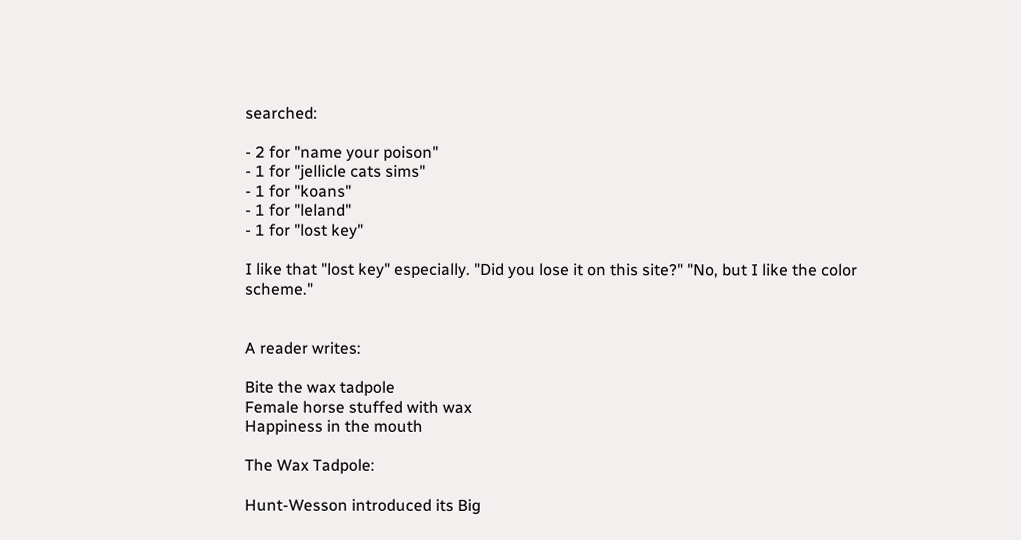searched:

- 2 for "name your poison"
- 1 for "jellicle cats sims"
- 1 for "koans"
- 1 for "leland"
- 1 for "lost key"

I like that "lost key" especially. "Did you lose it on this site?" "No, but I like the color scheme."


A reader writes:

Bite the wax tadpole
Female horse stuffed with wax
Happiness in the mouth

The Wax Tadpole:

Hunt-Wesson introduced its Big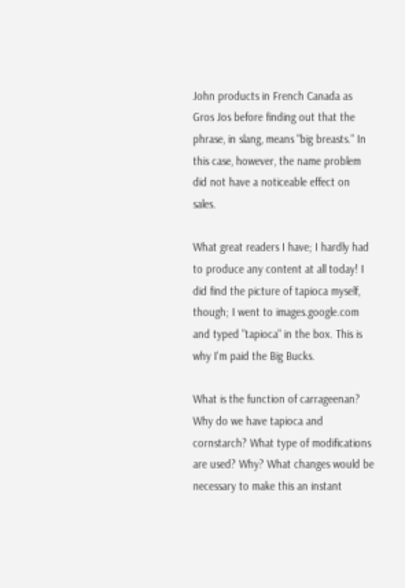John products in French Canada as Gros Jos before finding out that the phrase, in slang, means "big breasts." In this case, however, the name problem did not have a noticeable effect on sales.

What great readers I have; I hardly had to produce any content at all today! I did find the picture of tapioca myself, though; I went to images.google.com and typed "tapioca" in the box. This is why I'm paid the Big Bucks.

What is the function of carrageenan? Why do we have tapioca and cornstarch? What type of modifications are used? Why? What changes would be necessary to make this an instant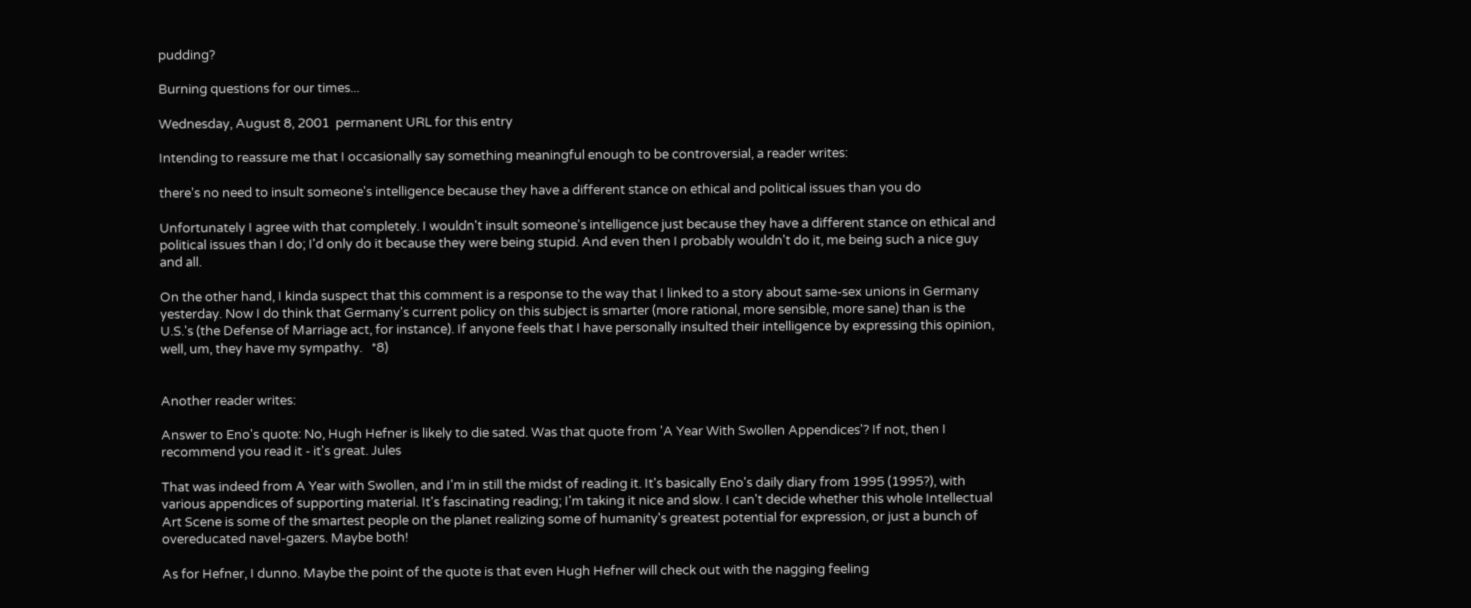pudding?

Burning questions for our times...

Wednesday, August 8, 2001  permanent URL for this entry

Intending to reassure me that I occasionally say something meaningful enough to be controversial, a reader writes:

there's no need to insult someone's intelligence because they have a different stance on ethical and political issues than you do

Unfortunately I agree with that completely. I wouldn't insult someone's intelligence just because they have a different stance on ethical and political issues than I do; I'd only do it because they were being stupid. And even then I probably wouldn't do it, me being such a nice guy and all.

On the other hand, I kinda suspect that this comment is a response to the way that I linked to a story about same-sex unions in Germany yesterday. Now I do think that Germany's current policy on this subject is smarter (more rational, more sensible, more sane) than is the U.S.'s (the Defense of Marriage act, for instance). If anyone feels that I have personally insulted their intelligence by expressing this opinion, well, um, they have my sympathy.   *8)


Another reader writes:

Answer to Eno's quote: No, Hugh Hefner is likely to die sated. Was that quote from 'A Year With Swollen Appendices'? If not, then I recommend you read it - it's great. Jules

That was indeed from A Year with Swollen, and I'm in still the midst of reading it. It's basically Eno's daily diary from 1995 (1995?), with various appendices of supporting material. It's fascinating reading; I'm taking it nice and slow. I can't decide whether this whole Intellectual Art Scene is some of the smartest people on the planet realizing some of humanity's greatest potential for expression, or just a bunch of overeducated navel-gazers. Maybe both!

As for Hefner, I dunno. Maybe the point of the quote is that even Hugh Hefner will check out with the nagging feeling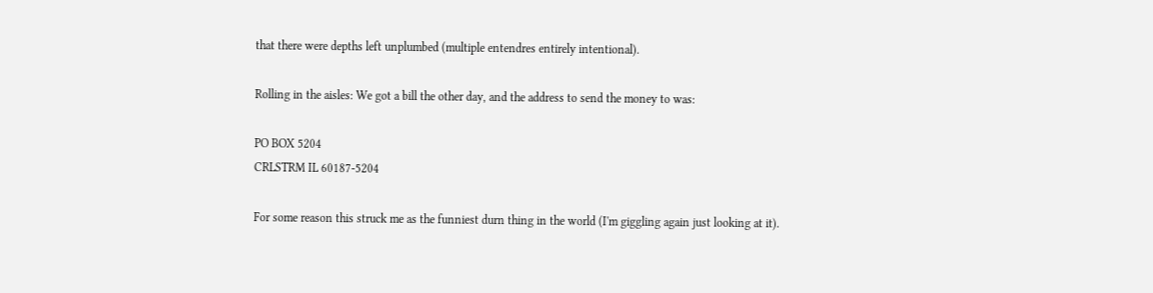that there were depths left unplumbed (multiple entendres entirely intentional).

Rolling in the aisles: We got a bill the other day, and the address to send the money to was:

PO BOX 5204
CRLSTRM IL 60187-5204

For some reason this struck me as the funniest durn thing in the world (I'm giggling again just looking at it).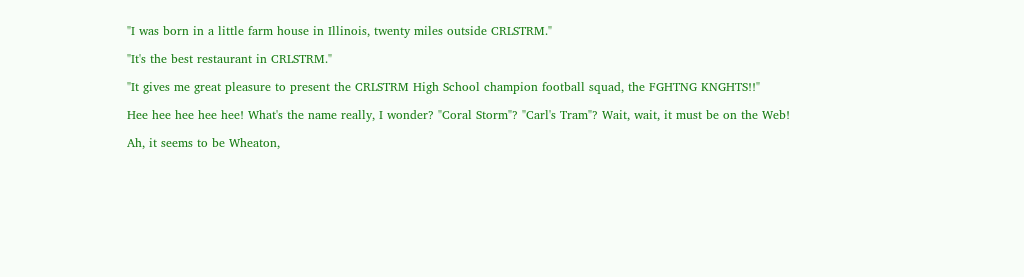"I was born in a little farm house in Illinois, twenty miles outside CRLSTRM."

"It's the best restaurant in CRLSTRM."

"It gives me great pleasure to present the CRLSTRM High School champion football squad, the FGHTNG KNGHTS!!"

Hee hee hee hee hee! What's the name really, I wonder? "Coral Storm"? "Carl's Tram"? Wait, wait, it must be on the Web!

Ah, it seems to be Wheaton,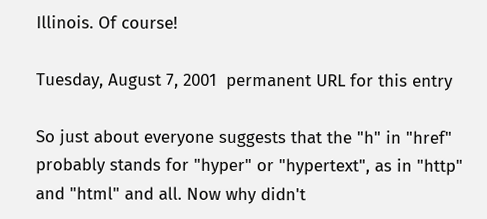Illinois. Of course!

Tuesday, August 7, 2001  permanent URL for this entry

So just about everyone suggests that the "h" in "href" probably stands for "hyper" or "hypertext", as in "http" and "html" and all. Now why didn't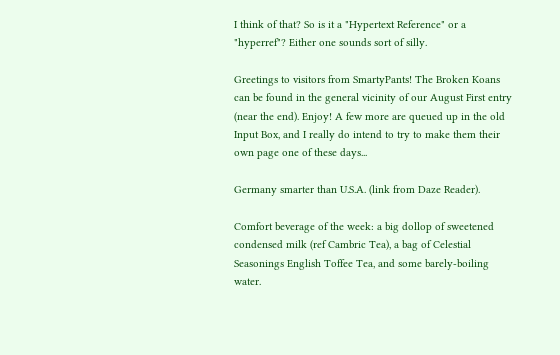I think of that? So is it a "Hypertext Reference" or a "hyperref"? Either one sounds sort of silly.

Greetings to visitors from SmartyPants! The Broken Koans can be found in the general vicinity of our August First entry (near the end). Enjoy! A few more are queued up in the old Input Box, and I really do intend to try to make them their own page one of these days...

Germany smarter than U.S.A. (link from Daze Reader).

Comfort beverage of the week: a big dollop of sweetened condensed milk (ref Cambric Tea), a bag of Celestial Seasonings English Toffee Tea, and some barely-boiling water.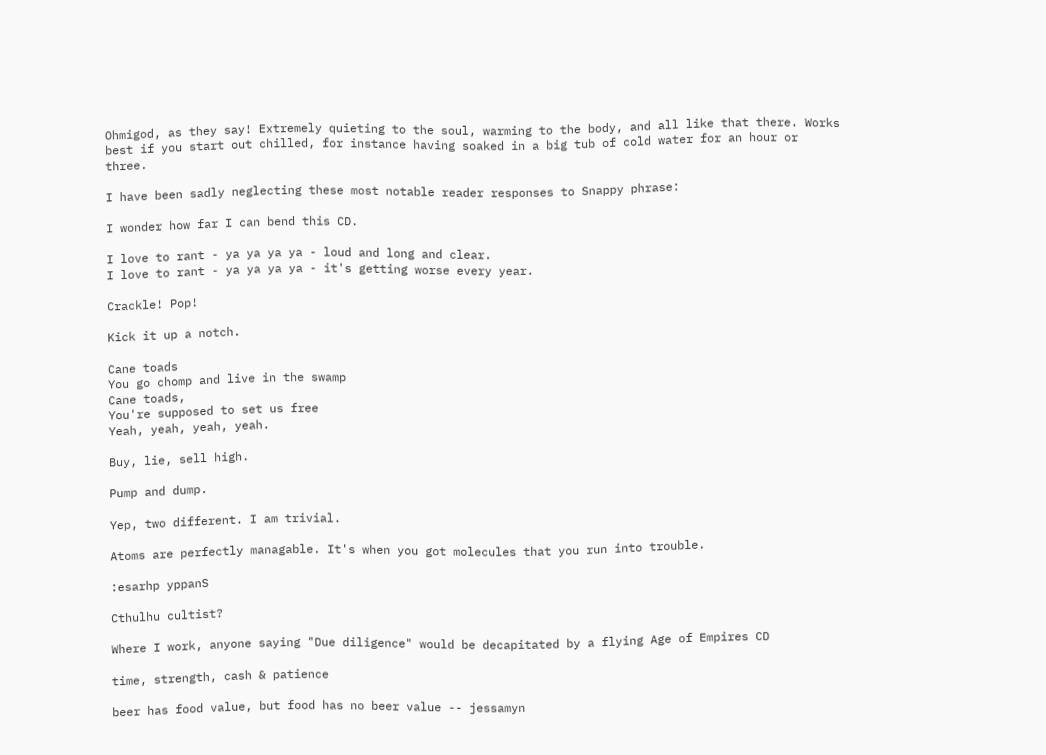Ohmigod, as they say! Extremely quieting to the soul, warming to the body, and all like that there. Works best if you start out chilled, for instance having soaked in a big tub of cold water for an hour or three.

I have been sadly neglecting these most notable reader responses to Snappy phrase:

I wonder how far I can bend this CD.

I love to rant - ya ya ya ya - loud and long and clear.
I love to rant - ya ya ya ya - it's getting worse every year.

Crackle! Pop!

Kick it up a notch.

Cane toads
You go chomp and live in the swamp
Cane toads,
You're supposed to set us free
Yeah, yeah, yeah, yeah.

Buy, lie, sell high.

Pump and dump.

Yep, two different. I am trivial.

Atoms are perfectly managable. It's when you got molecules that you run into trouble.

:esarhp yppanS

Cthulhu cultist?

Where I work, anyone saying "Due diligence" would be decapitated by a flying Age of Empires CD

time, strength, cash & patience

beer has food value, but food has no beer value -- jessamyn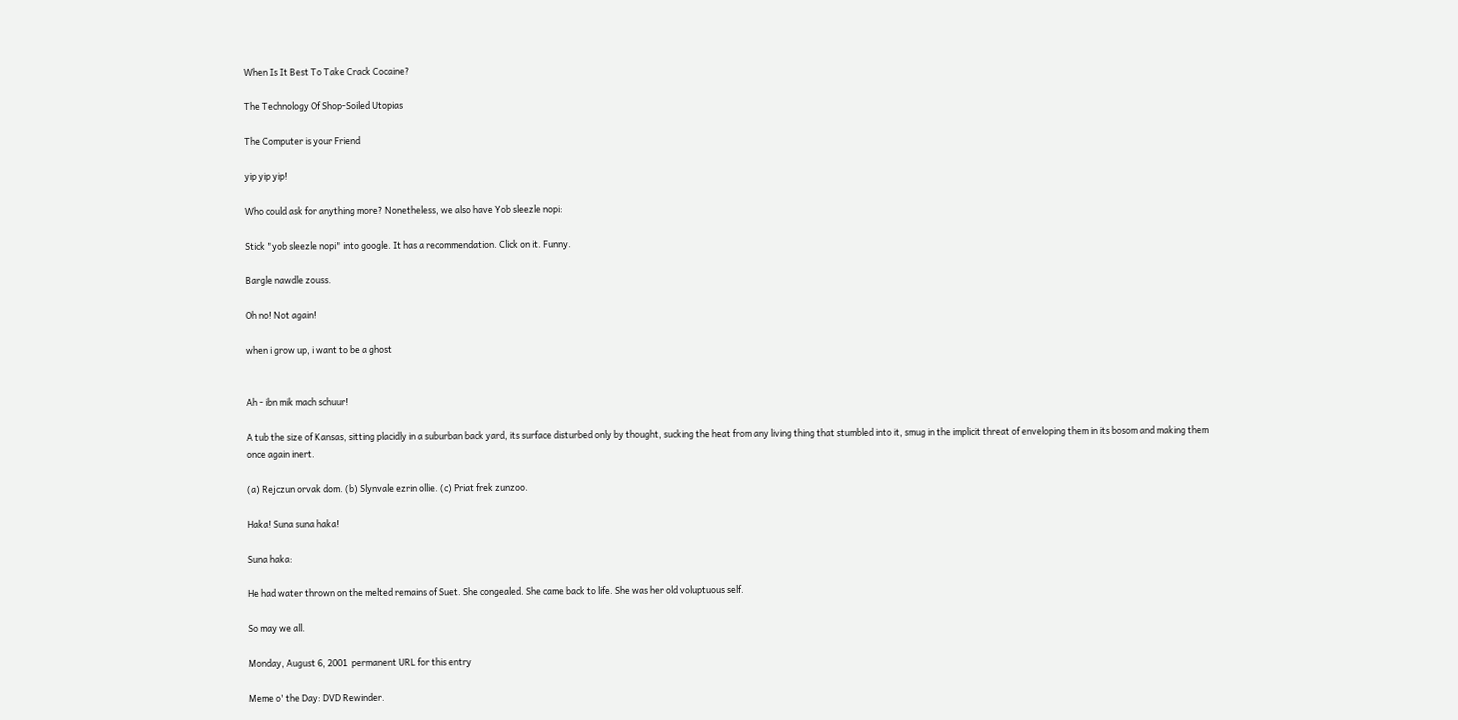When Is It Best To Take Crack Cocaine?

The Technology Of Shop-Soiled Utopias

The Computer is your Friend

yip yip yip!

Who could ask for anything more? Nonetheless, we also have Yob sleezle nopi:

Stick "yob sleezle nopi" into google. It has a recommendation. Click on it. Funny.

Bargle nawdle zouss.

Oh no! Not again!

when i grow up, i want to be a ghost


Ah - ibn mik mach schuur!

A tub the size of Kansas, sitting placidly in a suburban back yard, its surface disturbed only by thought, sucking the heat from any living thing that stumbled into it, smug in the implicit threat of enveloping them in its bosom and making them once again inert.

(a) Rejczun orvak dom. (b) Slynvale ezrin ollie. (c) Priat frek zunzoo.

Haka! Suna suna haka!

Suna haka:

He had water thrown on the melted remains of Suet. She congealed. She came back to life. She was her old voluptuous self.

So may we all.

Monday, August 6, 2001  permanent URL for this entry

Meme o' the Day: DVD Rewinder.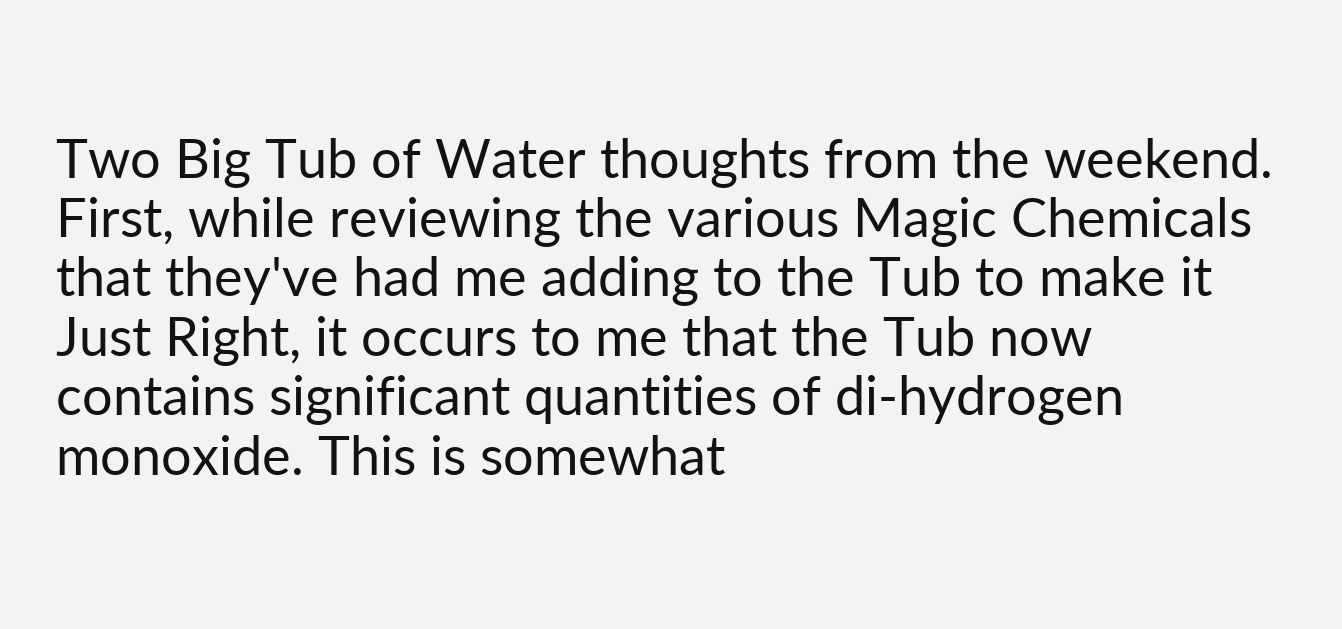Two Big Tub of Water thoughts from the weekend. First, while reviewing the various Magic Chemicals that they've had me adding to the Tub to make it Just Right, it occurs to me that the Tub now contains significant quantities of di-hydrogen monoxide. This is somewhat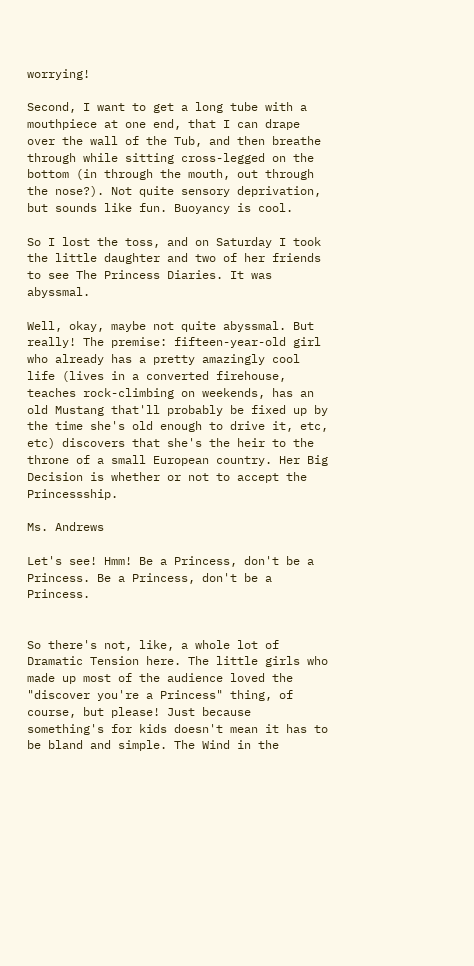worrying!

Second, I want to get a long tube with a mouthpiece at one end, that I can drape over the wall of the Tub, and then breathe through while sitting cross-legged on the bottom (in through the mouth, out through the nose?). Not quite sensory deprivation, but sounds like fun. Buoyancy is cool.

So I lost the toss, and on Saturday I took the little daughter and two of her friends to see The Princess Diaries. It was abyssmal.

Well, okay, maybe not quite abyssmal. But really! The premise: fifteen-year-old girl who already has a pretty amazingly cool life (lives in a converted firehouse, teaches rock-climbing on weekends, has an old Mustang that'll probably be fixed up by the time she's old enough to drive it, etc, etc) discovers that she's the heir to the throne of a small European country. Her Big Decision is whether or not to accept the Princessship.

Ms. Andrews

Let's see! Hmm! Be a Princess, don't be a Princess. Be a Princess, don't be a Princess.


So there's not, like, a whole lot of Dramatic Tension here. The little girls who made up most of the audience loved the "discover you're a Princess" thing, of course, but please! Just because something's for kids doesn't mean it has to be bland and simple. The Wind in the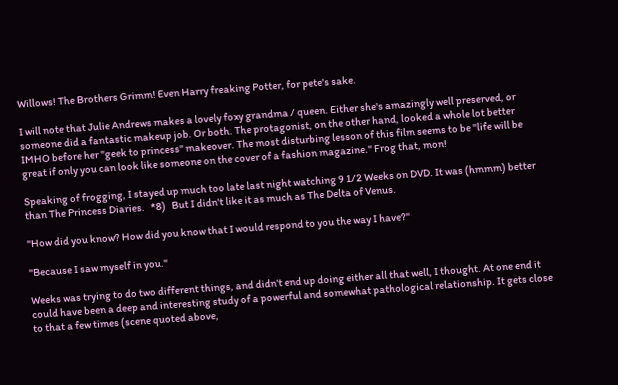Willows! The Brothers Grimm! Even Harry freaking Potter, for pete's sake.

I will note that Julie Andrews makes a lovely foxy grandma / queen. Either she's amazingly well preserved, or someone did a fantastic makeup job. Or both. The protagonist, on the other hand, looked a whole lot better IMHO before her "geek to princess" makeover. The most disturbing lesson of this film seems to be "life will be great if only you can look like someone on the cover of a fashion magazine." Frog that, mon!

Speaking of frogging, I stayed up much too late last night watching 9 1/2 Weeks on DVD. It was (hmmm) better than The Princess Diaries.   *8)   But I didn't like it as much as The Delta of Venus.

"How did you know? How did you know that I would respond to you the way I have?"

"Because I saw myself in you."

Weeks was trying to do two different things, and didn't end up doing either all that well, I thought. At one end it could have been a deep and interesting study of a powerful and somewhat pathological relationship. It gets close to that a few times (scene quoted above,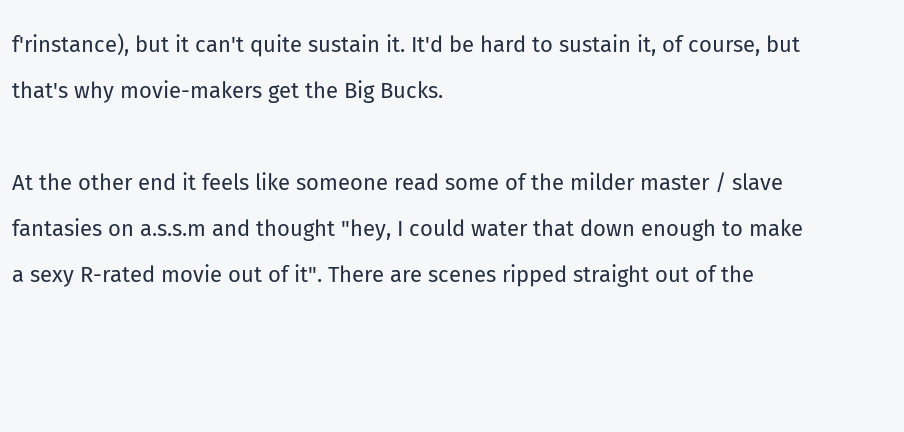f'rinstance), but it can't quite sustain it. It'd be hard to sustain it, of course, but that's why movie-makers get the Big Bucks.

At the other end it feels like someone read some of the milder master / slave fantasies on a.s.s.m and thought "hey, I could water that down enough to make a sexy R-rated movie out of it". There are scenes ripped straight out of the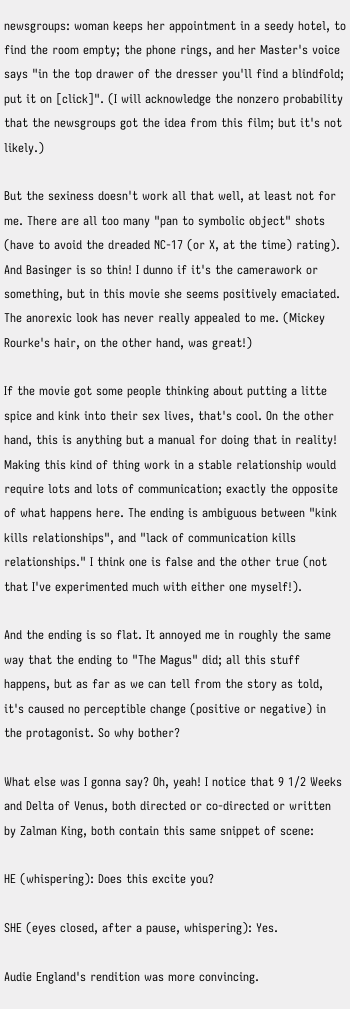newsgroups: woman keeps her appointment in a seedy hotel, to find the room empty; the phone rings, and her Master's voice says "in the top drawer of the dresser you'll find a blindfold; put it on [click]". (I will acknowledge the nonzero probability that the newsgroups got the idea from this film; but it's not likely.)

But the sexiness doesn't work all that well, at least not for me. There are all too many "pan to symbolic object" shots (have to avoid the dreaded NC-17 (or X, at the time) rating). And Basinger is so thin! I dunno if it's the camerawork or something, but in this movie she seems positively emaciated. The anorexic look has never really appealed to me. (Mickey Rourke's hair, on the other hand, was great!)

If the movie got some people thinking about putting a litte spice and kink into their sex lives, that's cool. On the other hand, this is anything but a manual for doing that in reality! Making this kind of thing work in a stable relationship would require lots and lots of communication; exactly the opposite of what happens here. The ending is ambiguous between "kink kills relationships", and "lack of communication kills relationships." I think one is false and the other true (not that I've experimented much with either one myself!).

And the ending is so flat. It annoyed me in roughly the same way that the ending to "The Magus" did; all this stuff happens, but as far as we can tell from the story as told, it's caused no perceptible change (positive or negative) in the protagonist. So why bother?

What else was I gonna say? Oh, yeah! I notice that 9 1/2 Weeks and Delta of Venus, both directed or co-directed or written by Zalman King, both contain this same snippet of scene:

HE (whispering): Does this excite you?

SHE (eyes closed, after a pause, whispering): Yes.

Audie England's rendition was more convincing.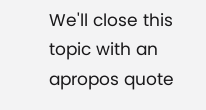We'll close this topic with an apropos quote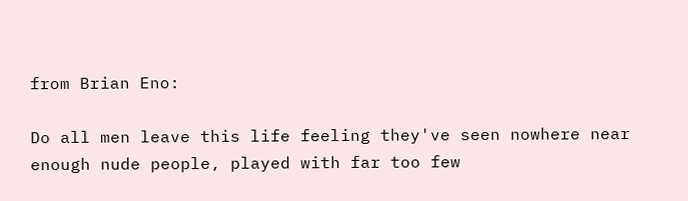from Brian Eno:

Do all men leave this life feeling they've seen nowhere near enough nude people, played with far too few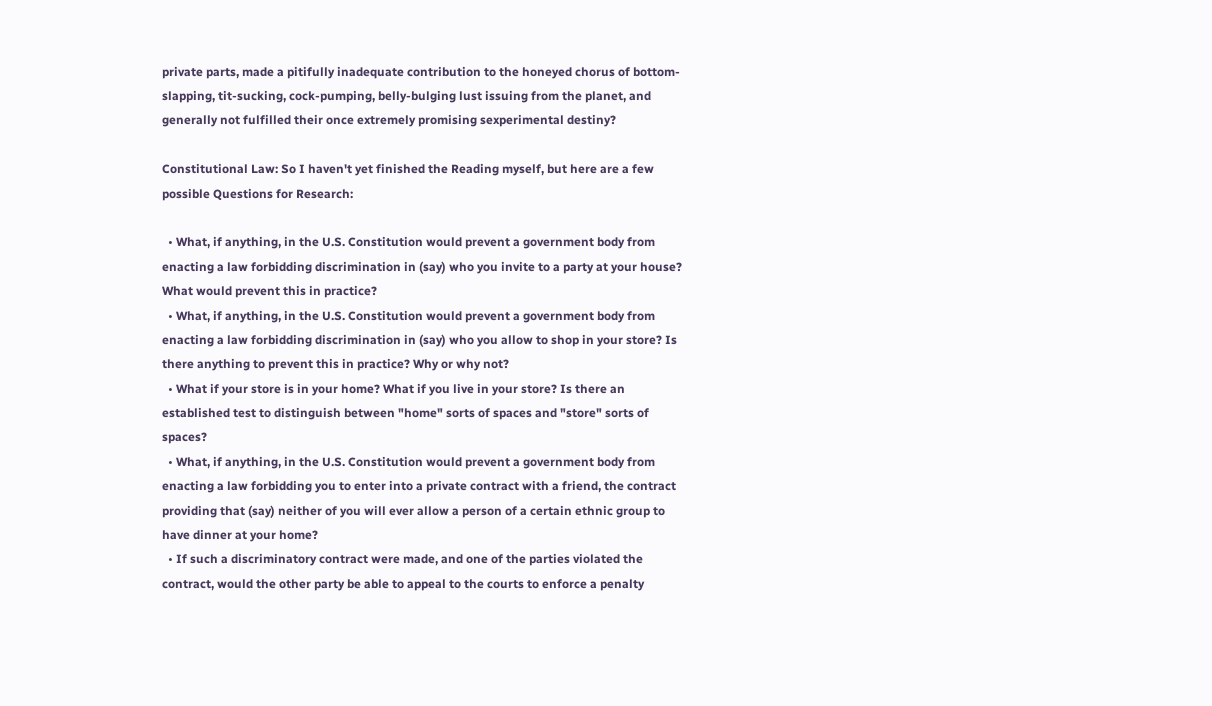private parts, made a pitifully inadequate contribution to the honeyed chorus of bottom-slapping, tit-sucking, cock-pumping, belly-bulging lust issuing from the planet, and generally not fulfilled their once extremely promising sexperimental destiny?

Constitutional Law: So I haven't yet finished the Reading myself, but here are a few possible Questions for Research:

  • What, if anything, in the U.S. Constitution would prevent a government body from enacting a law forbidding discrimination in (say) who you invite to a party at your house? What would prevent this in practice?
  • What, if anything, in the U.S. Constitution would prevent a government body from enacting a law forbidding discrimination in (say) who you allow to shop in your store? Is there anything to prevent this in practice? Why or why not?
  • What if your store is in your home? What if you live in your store? Is there an established test to distinguish between "home" sorts of spaces and "store" sorts of spaces?
  • What, if anything, in the U.S. Constitution would prevent a government body from enacting a law forbidding you to enter into a private contract with a friend, the contract providing that (say) neither of you will ever allow a person of a certain ethnic group to have dinner at your home?
  • If such a discriminatory contract were made, and one of the parties violated the contract, would the other party be able to appeal to the courts to enforce a penalty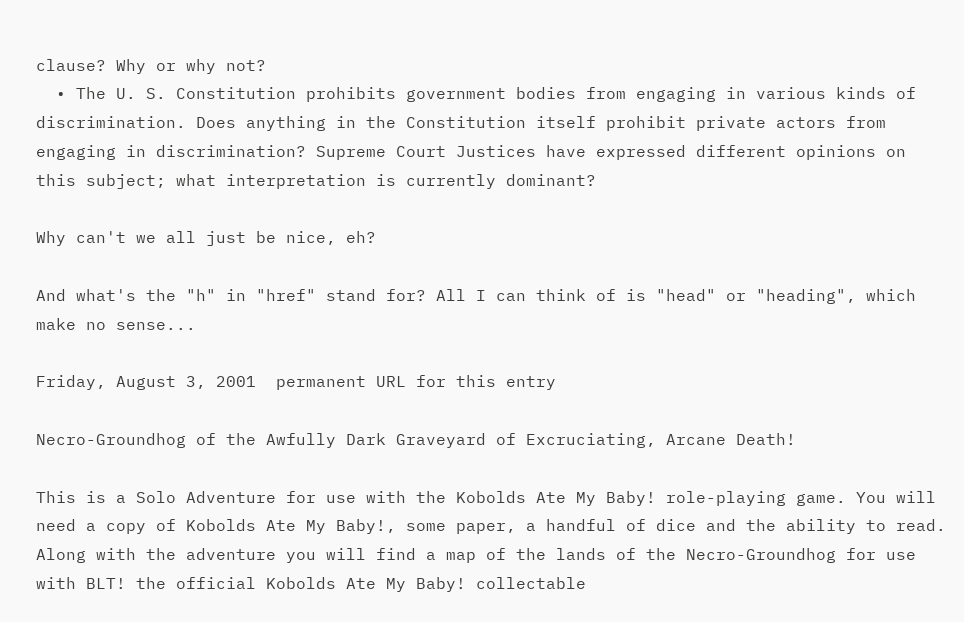clause? Why or why not?
  • The U. S. Constitution prohibits government bodies from engaging in various kinds of discrimination. Does anything in the Constitution itself prohibit private actors from engaging in discrimination? Supreme Court Justices have expressed different opinions on this subject; what interpretation is currently dominant?

Why can't we all just be nice, eh?

And what's the "h" in "href" stand for? All I can think of is "head" or "heading", which make no sense...

Friday, August 3, 2001  permanent URL for this entry

Necro-Groundhog of the Awfully Dark Graveyard of Excruciating, Arcane Death!

This is a Solo Adventure for use with the Kobolds Ate My Baby! role-playing game. You will need a copy of Kobolds Ate My Baby!, some paper, a handful of dice and the ability to read. Along with the adventure you will find a map of the lands of the Necro-Groundhog for use with BLT! the official Kobolds Ate My Baby! collectable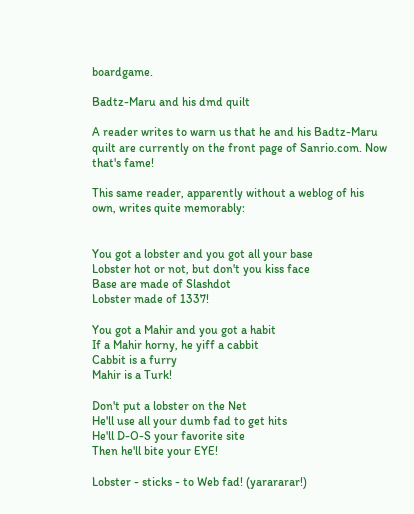boardgame.

Badtz-Maru and his dmd quilt

A reader writes to warn us that he and his Badtz-Maru quilt are currently on the front page of Sanrio.com. Now that's fame!

This same reader, apparently without a weblog of his own, writes quite memorably:


You got a lobster and you got all your base
Lobster hot or not, but don't you kiss face
Base are made of Slashdot
Lobster made of 1337!

You got a Mahir and you got a habit
If a Mahir horny, he yiff a cabbit
Cabbit is a furry
Mahir is a Turk!

Don't put a lobster on the Net
He'll use all your dumb fad to get hits
He'll D-O-S your favorite site
Then he'll bite your EYE!

Lobster - sticks - to Web fad! (yarararar!)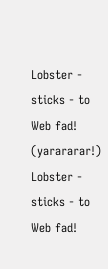Lobster - sticks - to Web fad! (yarararar!)
Lobster - sticks - to Web fad!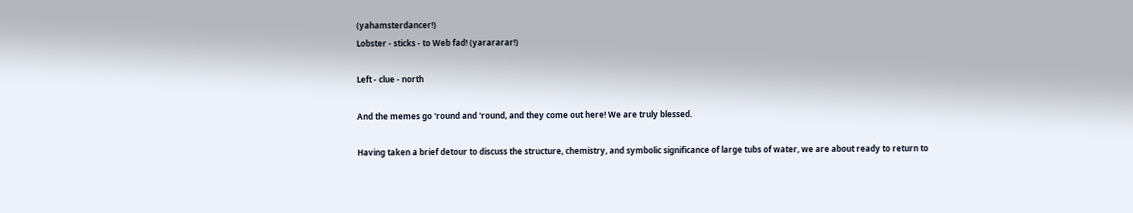(yahamsterdancer!)
Lobster - sticks - to Web fad! (yarararar!)

Left - clue - north

And the memes go 'round and 'round, and they come out here! We are truly blessed.

Having taken a brief detour to discuss the structure, chemistry, and symbolic significance of large tubs of water, we are about ready to return to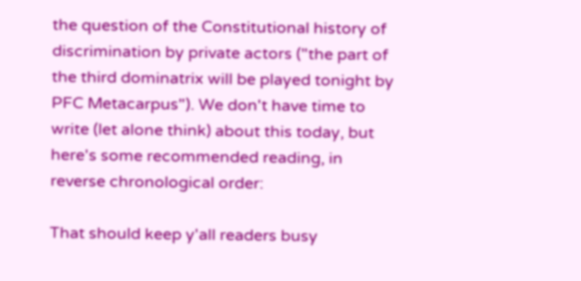the question of the Constitutional history of discrimination by private actors ("the part of the third dominatrix will be played tonight by PFC Metacarpus"). We don't have time to write (let alone think) about this today, but here's some recommended reading, in reverse chronological order:

That should keep y'all readers busy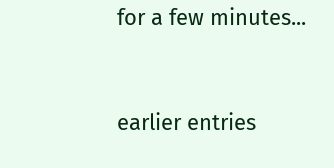for a few minutes...


earlier entries